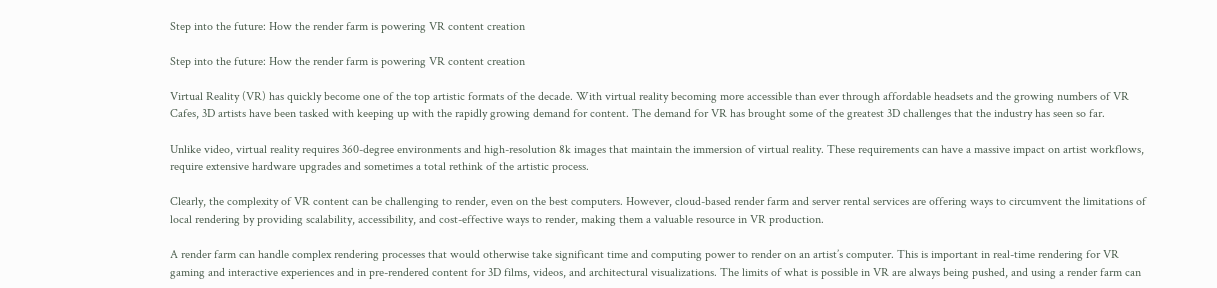Step into the future: How the render farm is powering VR content creation

Step into the future: How the render farm is powering VR content creation

Virtual Reality (VR) has quickly become one of the top artistic formats of the decade. With virtual reality becoming more accessible than ever through affordable headsets and the growing numbers of VR Cafes, 3D artists have been tasked with keeping up with the rapidly growing demand for content. The demand for VR has brought some of the greatest 3D challenges that the industry has seen so far.

Unlike video, virtual reality requires 360-degree environments and high-resolution 8k images that maintain the immersion of virtual reality. These requirements can have a massive impact on artist workflows, require extensive hardware upgrades and sometimes a total rethink of the artistic process.

Clearly, the complexity of VR content can be challenging to render, even on the best computers. However, cloud-based render farm and server rental services are offering ways to circumvent the limitations of local rendering by providing scalability, accessibility, and cost-effective ways to render, making them a valuable resource in VR production.

A render farm can handle complex rendering processes that would otherwise take significant time and computing power to render on an artist’s computer. This is important in real-time rendering for VR gaming and interactive experiences and in pre-rendered content for 3D films, videos, and architectural visualizations. The limits of what is possible in VR are always being pushed, and using a render farm can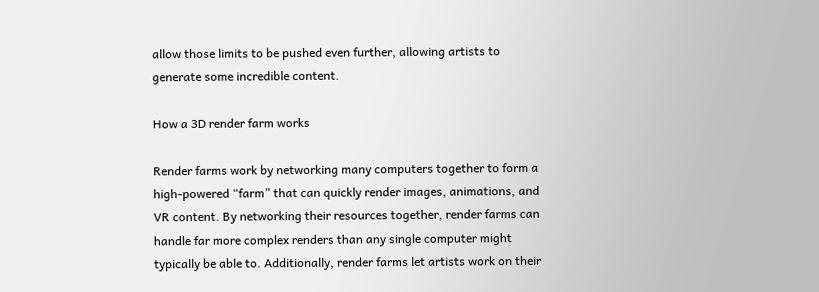allow those limits to be pushed even further, allowing artists to generate some incredible content.

How a 3D render farm works

Render farms work by networking many computers together to form a high-powered “farm” that can quickly render images, animations, and VR content. By networking their resources together, render farms can handle far more complex renders than any single computer might typically be able to. Additionally, render farms let artists work on their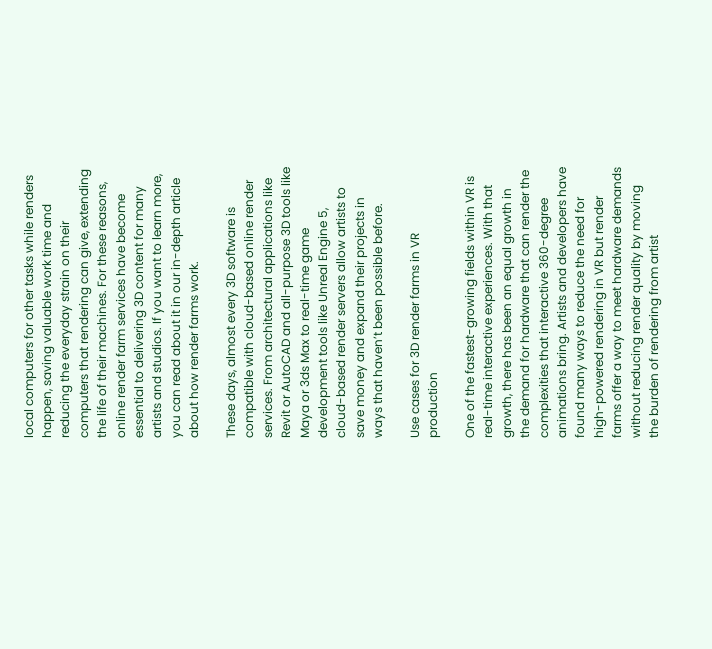local computers for other tasks while renders happen, saving valuable work time and reducing the everyday strain on their computers that rendering can give, extending the life of their machines. For these reasons, online render farm services have become essential to delivering 3D content for many artists and studios. If you want to learn more, you can read about it in our in-depth article about how render farms work.

These days, almost every 3D software is compatible with cloud-based online render services. From architectural applications like Revit or AutoCAD and all-purpose 3D tools like Maya or 3ds Max to real-time game development tools like Unreal Engine 5, cloud-based render servers allow artists to save money and expand their projects in ways that haven’t been possible before.

Use cases for 3D render farms in VR production

One of the fastest-growing fields within VR is real-time interactive experiences. With that growth, there has been an equal growth in the demand for hardware that can render the complexities that interactive 360-degree animations bring. Artists and developers have found many ways to reduce the need for high-powered rendering in VR but render farms offer a way to meet hardware demands without reducing render quality by moving the burden of rendering from artist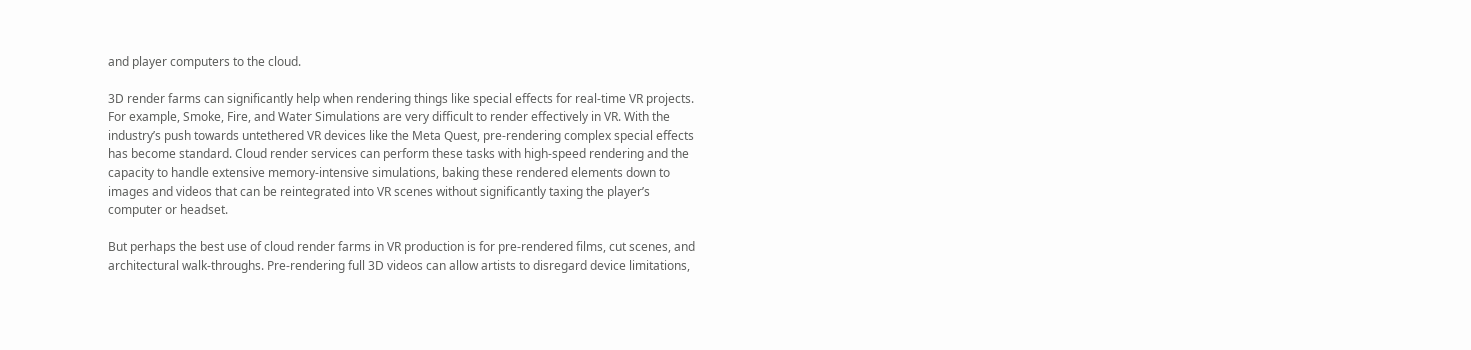and player computers to the cloud.

3D render farms can significantly help when rendering things like special effects for real-time VR projects. For example, Smoke, Fire, and Water Simulations are very difficult to render effectively in VR. With the industry’s push towards untethered VR devices like the Meta Quest, pre-rendering complex special effects has become standard. Cloud render services can perform these tasks with high-speed rendering and the capacity to handle extensive memory-intensive simulations, baking these rendered elements down to images and videos that can be reintegrated into VR scenes without significantly taxing the player’s computer or headset.

But perhaps the best use of cloud render farms in VR production is for pre-rendered films, cut scenes, and architectural walk-throughs. Pre-rendering full 3D videos can allow artists to disregard device limitations,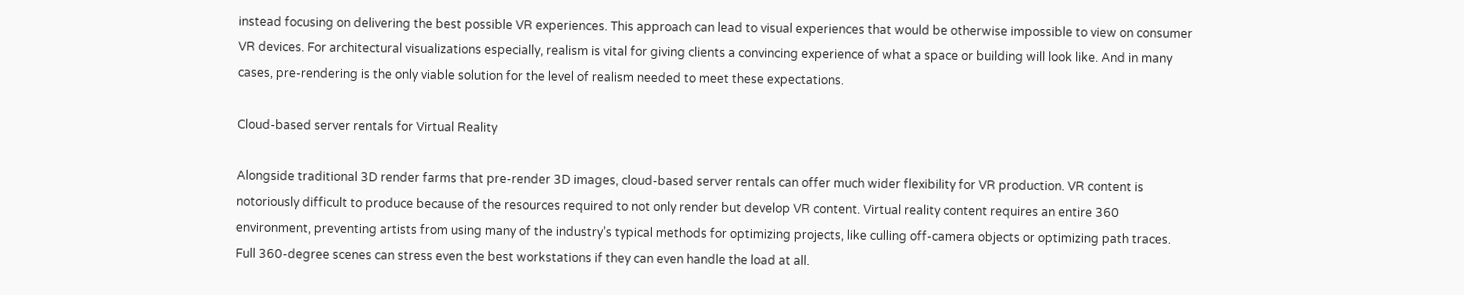instead focusing on delivering the best possible VR experiences. This approach can lead to visual experiences that would be otherwise impossible to view on consumer VR devices. For architectural visualizations especially, realism is vital for giving clients a convincing experience of what a space or building will look like. And in many cases, pre-rendering is the only viable solution for the level of realism needed to meet these expectations.

Cloud-based server rentals for Virtual Reality

Alongside traditional 3D render farms that pre-render 3D images, cloud-based server rentals can offer much wider flexibility for VR production. VR content is notoriously difficult to produce because of the resources required to not only render but develop VR content. Virtual reality content requires an entire 360 environment, preventing artists from using many of the industry’s typical methods for optimizing projects, like culling off-camera objects or optimizing path traces. Full 360-degree scenes can stress even the best workstations if they can even handle the load at all.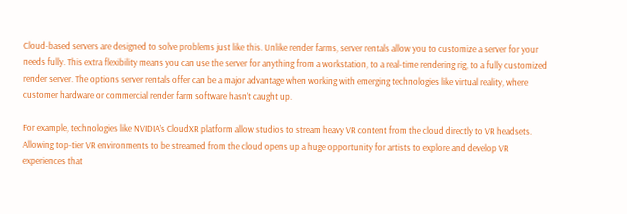Cloud-based servers are designed to solve problems just like this. Unlike render farms, server rentals allow you to customize a server for your needs fully. This extra flexibility means you can use the server for anything from a workstation, to a real-time rendering rig, to a fully customized render server. The options server rentals offer can be a major advantage when working with emerging technologies like virtual reality, where customer hardware or commercial render farm software hasn’t caught up.

For example, technologies like NVIDIA’s CloudXR platform allow studios to stream heavy VR content from the cloud directly to VR headsets. Allowing top-tier VR environments to be streamed from the cloud opens up a huge opportunity for artists to explore and develop VR experiences that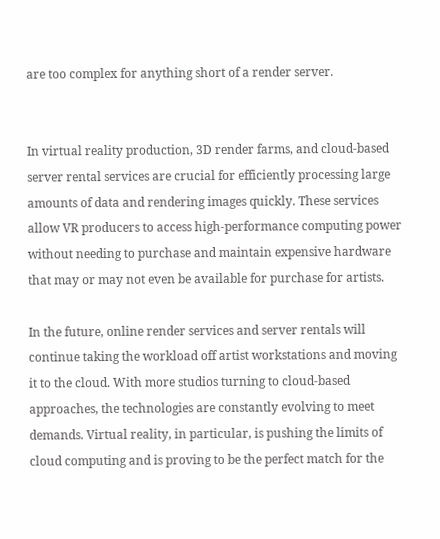are too complex for anything short of a render server.


In virtual reality production, 3D render farms, and cloud-based server rental services are crucial for efficiently processing large amounts of data and rendering images quickly. These services allow VR producers to access high-performance computing power without needing to purchase and maintain expensive hardware that may or may not even be available for purchase for artists.

In the future, online render services and server rentals will continue taking the workload off artist workstations and moving it to the cloud. With more studios turning to cloud-based approaches, the technologies are constantly evolving to meet demands. Virtual reality, in particular, is pushing the limits of cloud computing and is proving to be the perfect match for the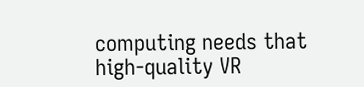computing needs that high-quality VR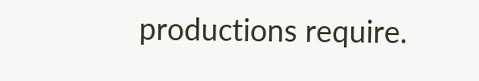productions require.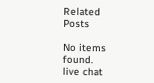Related Posts

No items found.
live chat